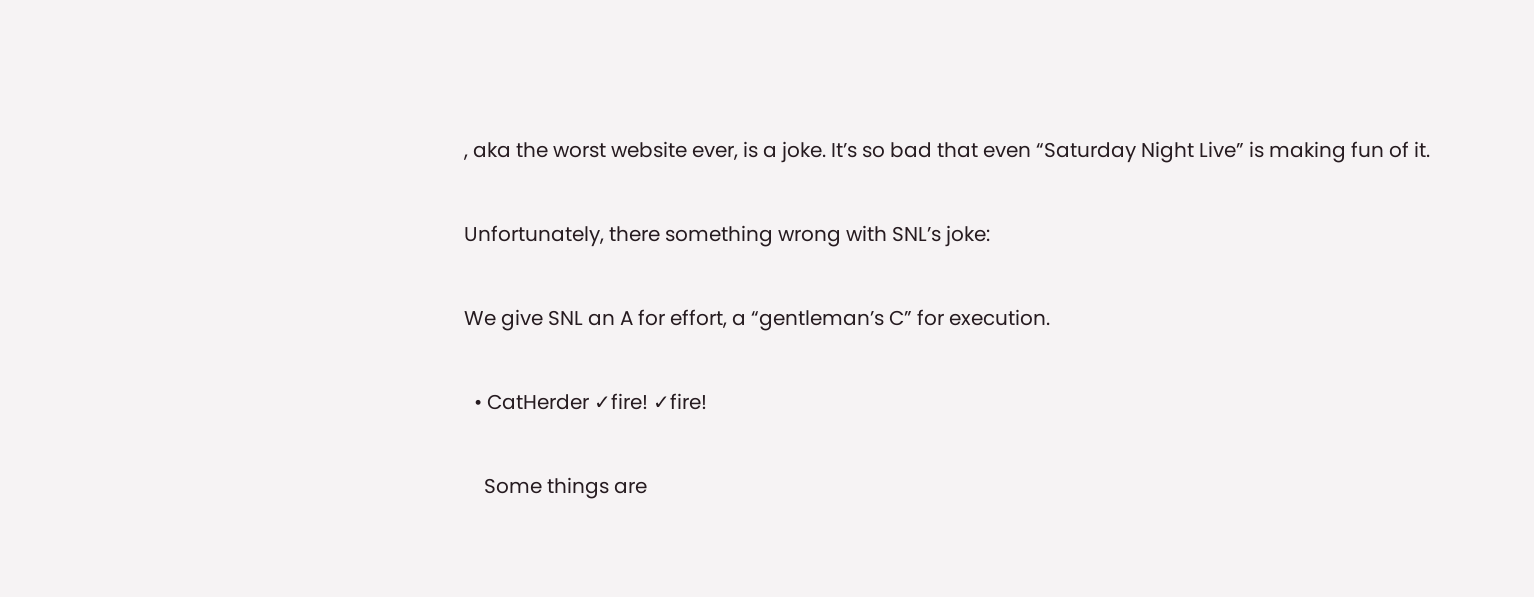, aka the worst website ever, is a joke. It’s so bad that even “Saturday Night Live” is making fun of it.

Unfortunately, there something wrong with SNL’s joke:

We give SNL an A for effort, a “gentleman’s C” for execution.

  • CatHerder ✓fire! ✓fire!

    Some things are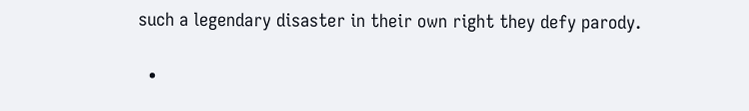such a legendary disaster in their own right they defy parody.

  •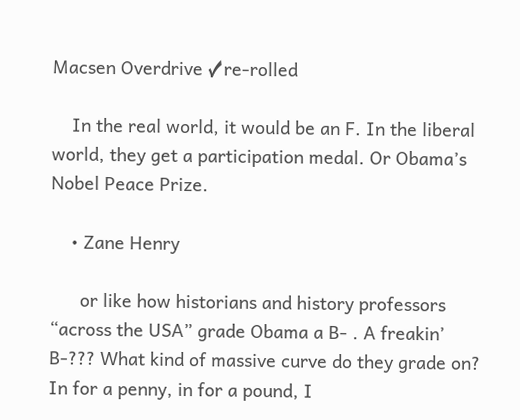Macsen Overdrive ✓re-rolled

    In the real world, it would be an F. In the liberal world, they get a participation medal. Or Obama’s Nobel Peace Prize.

    • Zane Henry

      or like how historians and history professors “across the USA” grade Obama a B- . A freakin’ B-??? What kind of massive curve do they grade on? In for a penny, in for a pound, I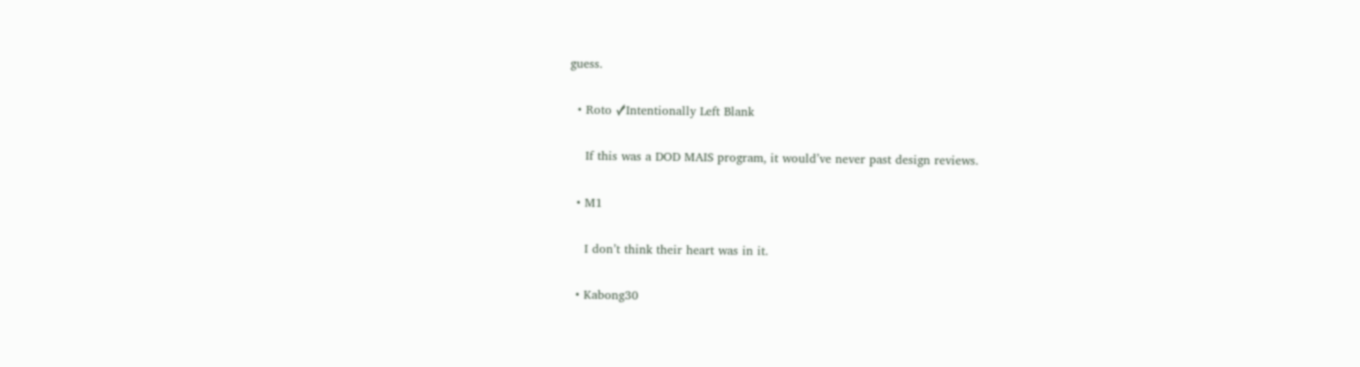guess.

  • Roto ✓Intentionally Left Blank

    If this was a DOD MAIS program, it would’ve never past design reviews.

  • M1

    I don’t think their heart was in it.

  • Kabong30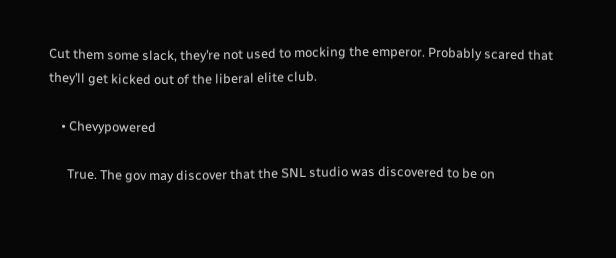Cut them some slack, they’re not used to mocking the emperor. Probably scared that they’ll get kicked out of the liberal elite club.

    • Chevypowered

      True. The gov may discover that the SNL studio was discovered to be on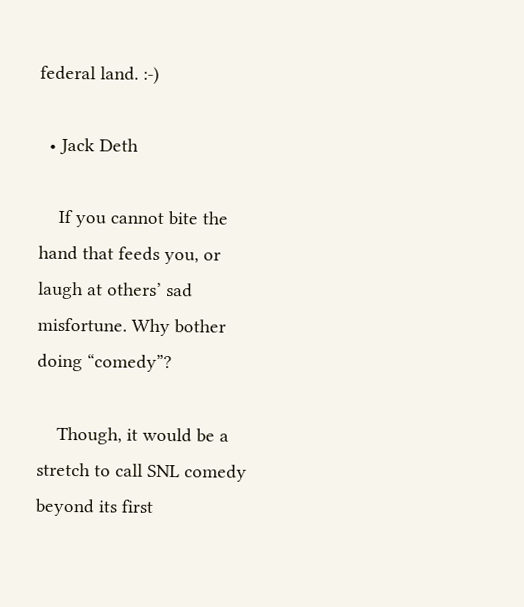federal land. :-)

  • Jack Deth

    If you cannot bite the hand that feeds you, or laugh at others’ sad misfortune. Why bother doing “comedy”?

    Though, it would be a stretch to call SNL comedy beyond its first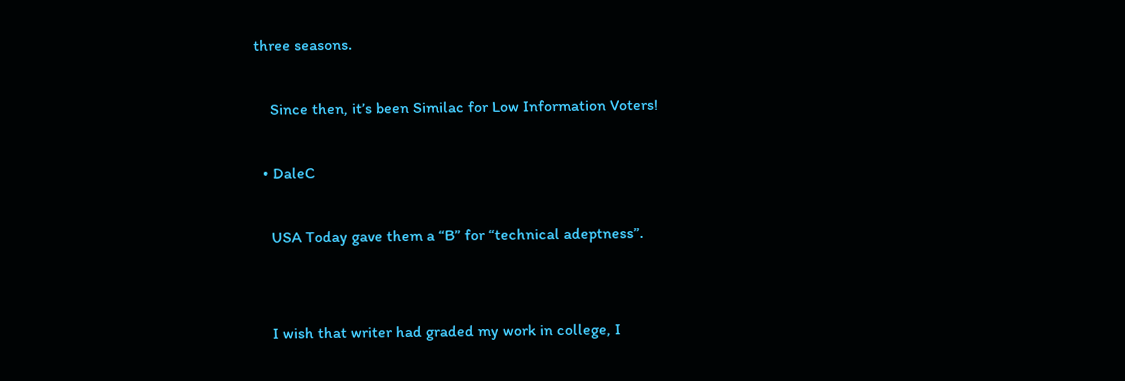three seasons.

    Since then, it’s been Similac for Low Information Voters!

  • DaleC

    USA Today gave them a “B” for “technical adeptness”.


    I wish that writer had graded my work in college, I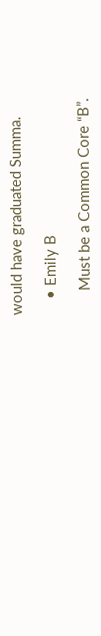would have graduated Summa.

    • Emily B

      Must be a Common Core “B”.